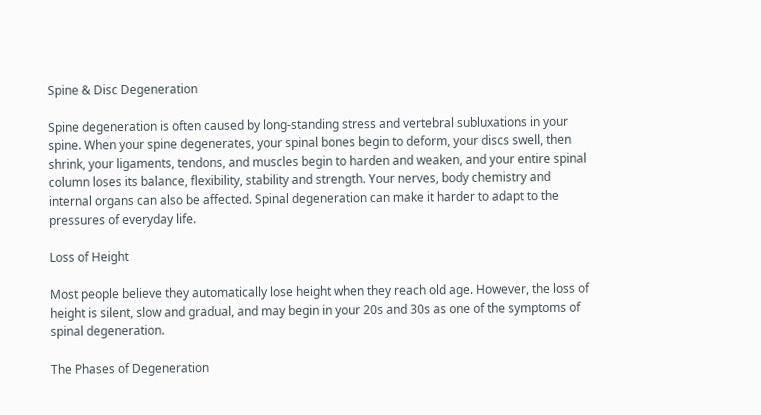Spine & Disc Degeneration

Spine degeneration is often caused by long-standing stress and vertebral subluxations in your spine. When your spine degenerates, your spinal bones begin to deform, your discs swell, then shrink, your ligaments, tendons, and muscles begin to harden and weaken, and your entire spinal column loses its balance, flexibility, stability and strength. Your nerves, body chemistry and internal organs can also be affected. Spinal degeneration can make it harder to adapt to the pressures of everyday life.

Loss of Height

Most people believe they automatically lose height when they reach old age. However, the loss of height is silent, slow and gradual, and may begin in your 20s and 30s as one of the symptoms of spinal degeneration.

The Phases of Degeneration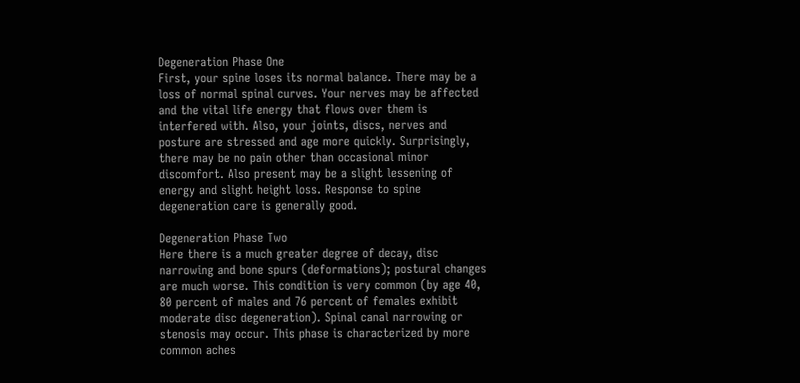Degeneration Phase One
First, your spine loses its normal balance. There may be a loss of normal spinal curves. Your nerves may be affected and the vital life energy that flows over them is interfered with. Also, your joints, discs, nerves and posture are stressed and age more quickly. Surprisingly, there may be no pain other than occasional minor discomfort. Also present may be a slight lessening of energy and slight height loss. Response to spine degeneration care is generally good.

Degeneration Phase Two
Here there is a much greater degree of decay, disc narrowing and bone spurs (deformations); postural changes are much worse. This condition is very common (by age 40, 80 percent of males and 76 percent of females exhibit moderate disc degeneration). Spinal canal narrowing or stenosis may occur. This phase is characterized by more common aches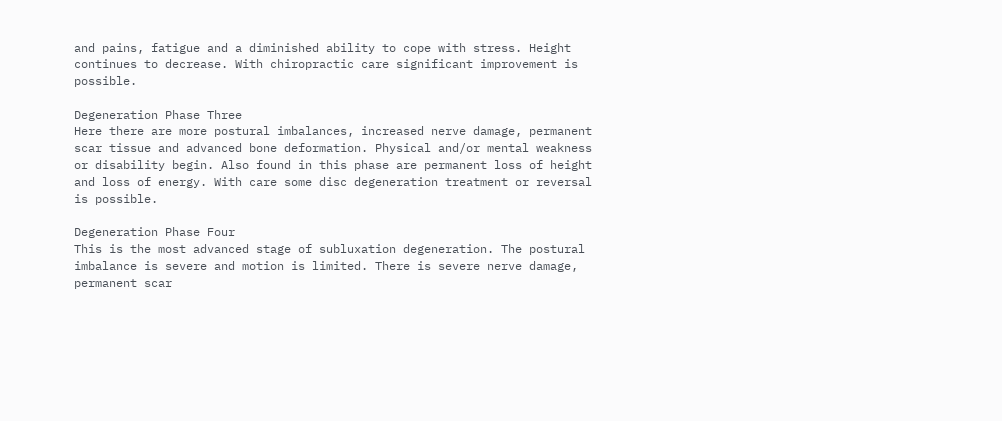and pains, fatigue and a diminished ability to cope with stress. Height continues to decrease. With chiropractic care significant improvement is possible.

Degeneration Phase Three
Here there are more postural imbalances, increased nerve damage, permanent scar tissue and advanced bone deformation. Physical and/or mental weakness or disability begin. Also found in this phase are permanent loss of height and loss of energy. With care some disc degeneration treatment or reversal is possible.

Degeneration Phase Four
This is the most advanced stage of subluxation degeneration. The postural imbalance is severe and motion is limited. There is severe nerve damage, permanent scar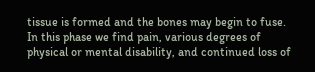tissue is formed and the bones may begin to fuse. In this phase we find pain, various degrees of physical or mental disability, and continued loss of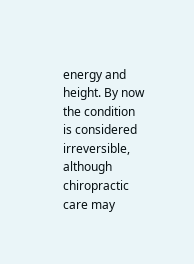energy and height. By now the condition is considered irreversible, although chiropractic care may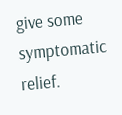give some symptomatic relief.